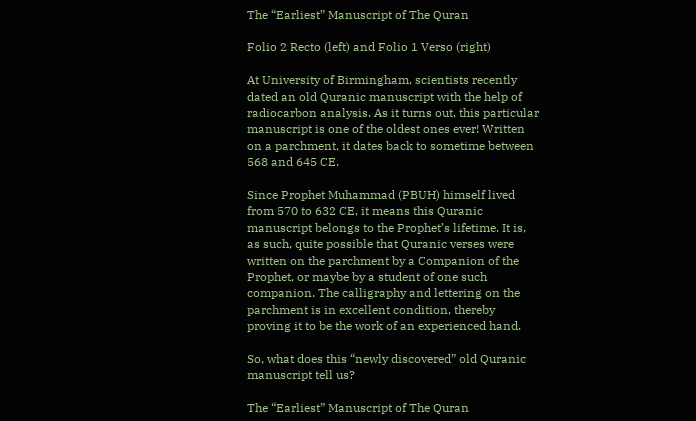The “Earliest” Manuscript of The Quran

Folio 2 Recto (left) and Folio 1 Verso (right)

At University of Birmingham, scientists recently dated an old Quranic manuscript with the help of radiocarbon analysis. As it turns out, this particular manuscript is one of the oldest ones ever! Written on a parchment, it dates back to sometime between 568 and 645 CE.

Since Prophet Muhammad (PBUH) himself lived from 570 to 632 CE, it means this Quranic manuscript belongs to the Prophet’s lifetime. It is, as such, quite possible that Quranic verses were written on the parchment by a Companion of the Prophet, or maybe by a student of one such companion. The calligraphy and lettering on the parchment is in excellent condition, thereby proving it to be the work of an experienced hand.

So, what does this “newly discovered” old Quranic manuscript tell us?

The “Earliest” Manuscript of The Quran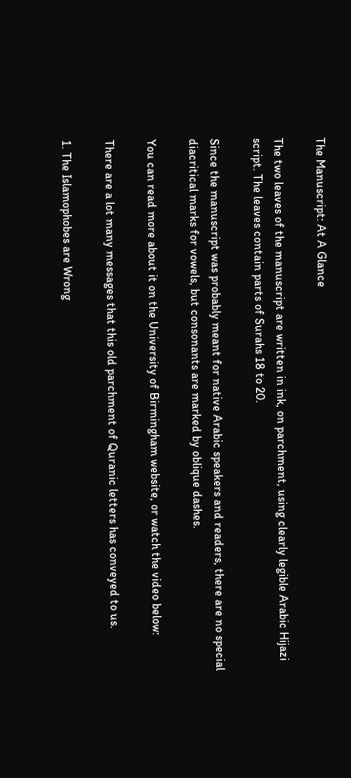The Manuscript: At A Glance

The two leaves of the manuscript are written in ink, on parchment, using clearly legible Arabic Hijazi script. The leaves contain parts of Surahs 18 to 20.

Since the manuscript was probably meant for native Arabic speakers and readers, there are no special diacritical marks for vowels, but consonants are marked by oblique dashes.

You can read more about it on the University of Birmingham website, or watch the video below:

There are a lot many messages that this old parchment of Quranic letters has conveyed to us.

1. The Islamophobes are Wrong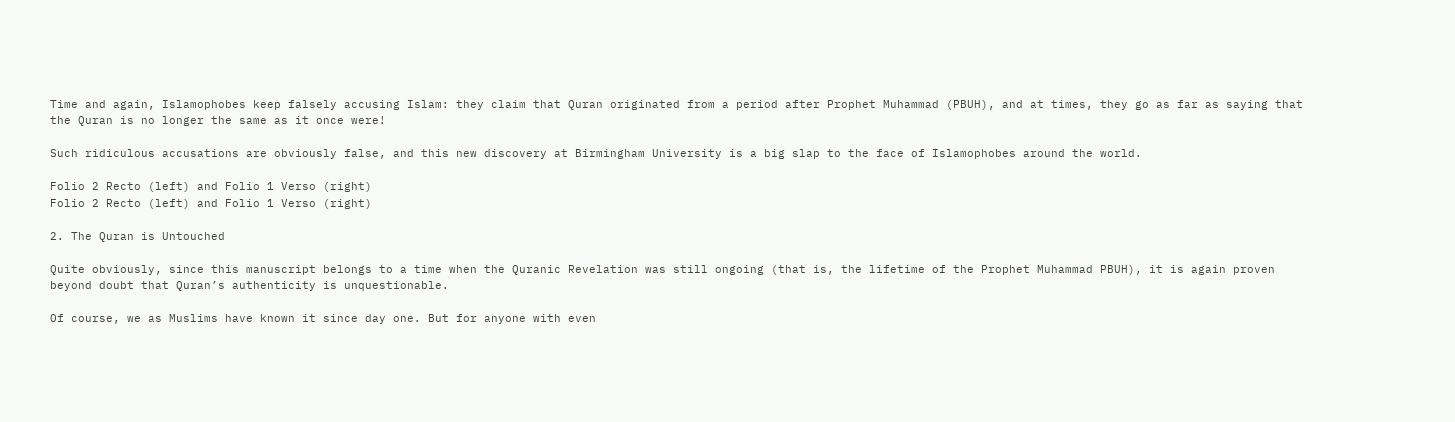Time and again, Islamophobes keep falsely accusing Islam: they claim that Quran originated from a period after Prophet Muhammad (PBUH), and at times, they go as far as saying that the Quran is no longer the same as it once were!

Such ridiculous accusations are obviously false, and this new discovery at Birmingham University is a big slap to the face of Islamophobes around the world.

Folio 2 Recto (left) and Folio 1 Verso (right)
Folio 2 Recto (left) and Folio 1 Verso (right)

2. The Quran is Untouched

Quite obviously, since this manuscript belongs to a time when the Quranic Revelation was still ongoing (that is, the lifetime of the Prophet Muhammad PBUH), it is again proven beyond doubt that Quran’s authenticity is unquestionable.

Of course, we as Muslims have known it since day one. But for anyone with even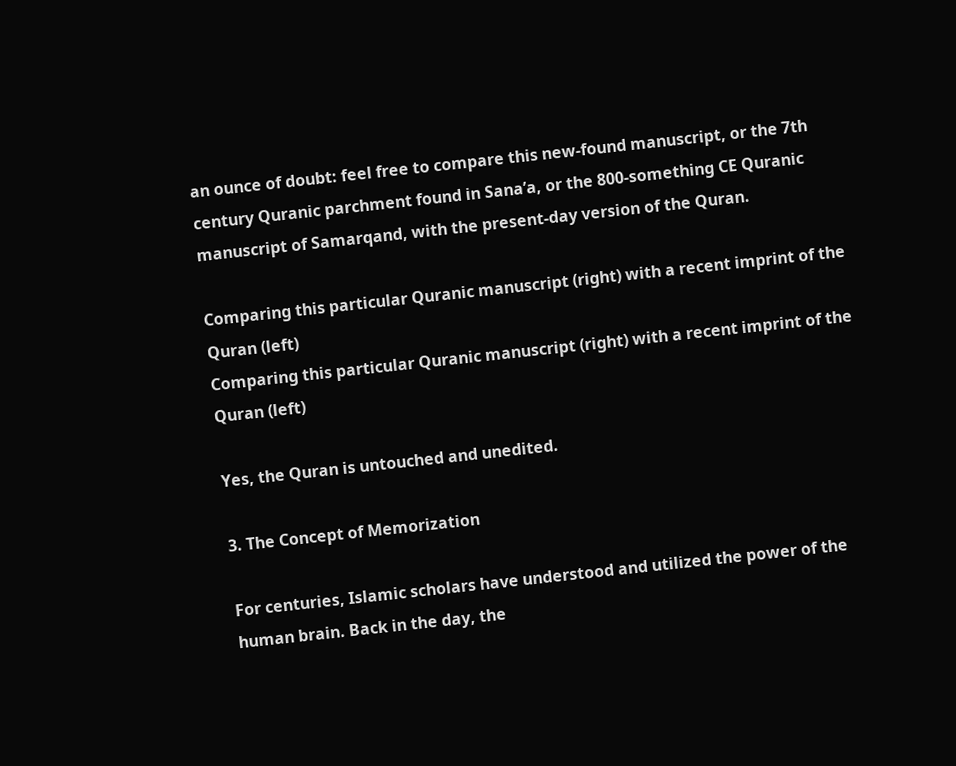an ounce of doubt: feel free to compare this new-found manuscript, or the 7th century Quranic parchment found in Sana’a, or the 800-something CE Quranic manuscript of Samarqand, with the present-day version of the Quran.

Comparing this particular Quranic manuscript (right) with a recent imprint of the Quran (left)
Comparing this particular Quranic manuscript (right) with a recent imprint of the Quran (left)

Yes, the Quran is untouched and unedited.

3. The Concept of Memorization

For centuries, Islamic scholars have understood and utilized the power of the human brain. Back in the day, the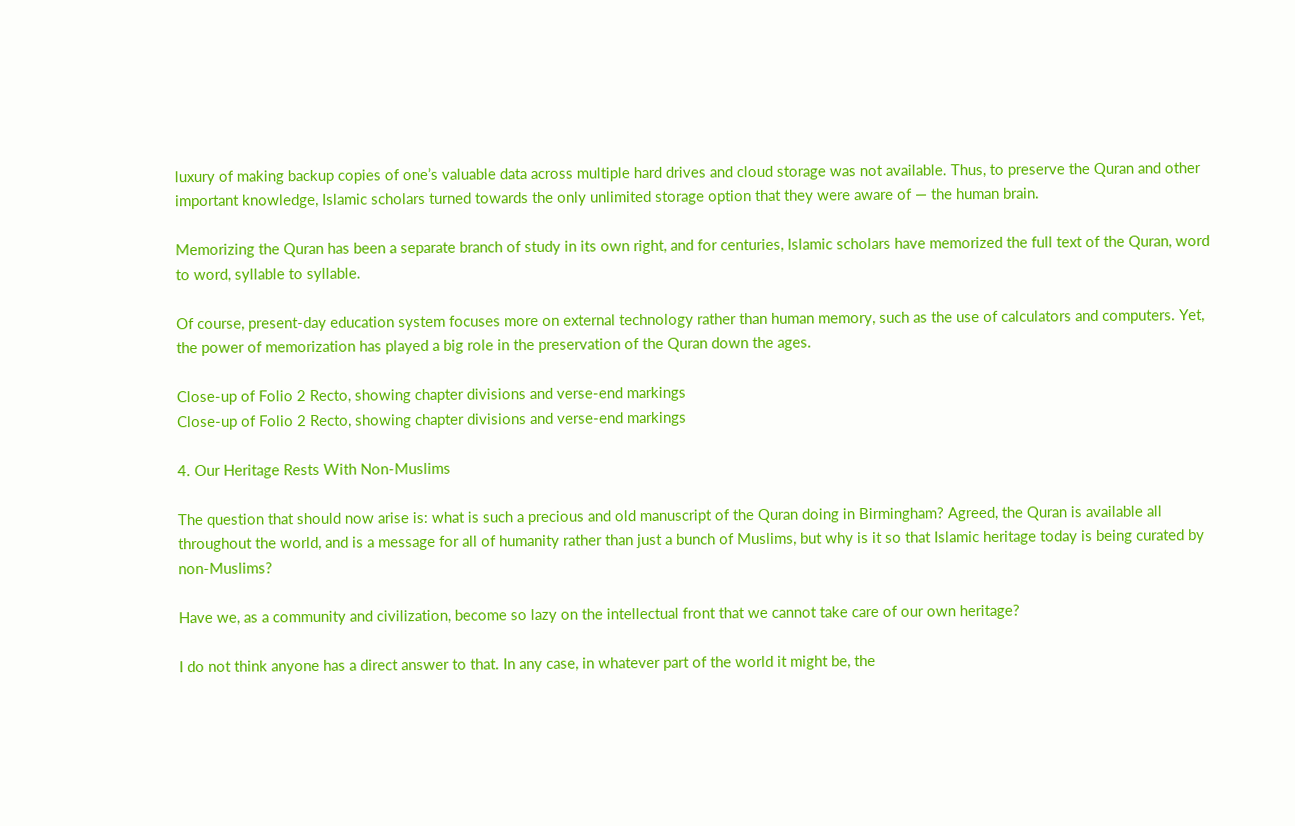luxury of making backup copies of one’s valuable data across multiple hard drives and cloud storage was not available. Thus, to preserve the Quran and other important knowledge, Islamic scholars turned towards the only unlimited storage option that they were aware of — the human brain.

Memorizing the Quran has been a separate branch of study in its own right, and for centuries, Islamic scholars have memorized the full text of the Quran, word to word, syllable to syllable.

Of course, present-day education system focuses more on external technology rather than human memory, such as the use of calculators and computers. Yet, the power of memorization has played a big role in the preservation of the Quran down the ages.

Close-up of Folio 2 Recto, showing chapter divisions and verse-end markings
Close-up of Folio 2 Recto, showing chapter divisions and verse-end markings

4. Our Heritage Rests With Non-Muslims

The question that should now arise is: what is such a precious and old manuscript of the Quran doing in Birmingham? Agreed, the Quran is available all throughout the world, and is a message for all of humanity rather than just a bunch of Muslims, but why is it so that Islamic heritage today is being curated by non-Muslims?

Have we, as a community and civilization, become so lazy on the intellectual front that we cannot take care of our own heritage?

I do not think anyone has a direct answer to that. In any case, in whatever part of the world it might be, the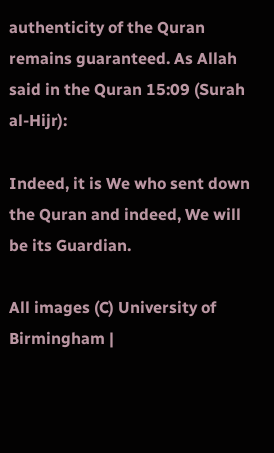authenticity of the Quran remains guaranteed. As Allah said in the Quran 15:09 (Surah al-Hijr):

Indeed, it is We who sent down the Quran and indeed, We will be its Guardian.

All images (C) University of Birmingham |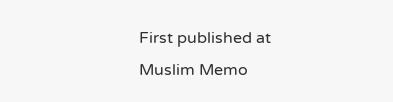First published at Muslim Memo